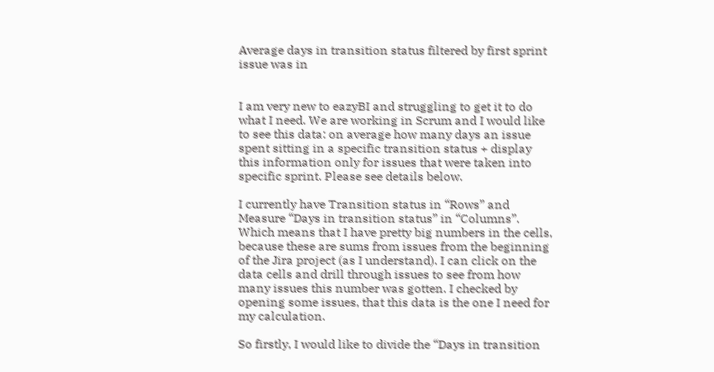Average days in transition status filtered by first sprint issue was in


I am very new to eazyBI and struggling to get it to do what I need. We are working in Scrum and I would like to see this data: on average how many days an issue spent sitting in a specific transition status + display this information only for issues that were taken into specific sprint. Please see details below.

I currently have Transition status in “Rows” and Measure “Days in transition status” in “Columns”. Which means that I have pretty big numbers in the cells, because these are sums from issues from the beginning of the Jira project (as I understand). I can click on the data cells and drill through issues to see from how many issues this number was gotten. I checked by opening some issues, that this data is the one I need for my calculation.

So firstly, I would like to divide the “Days in transition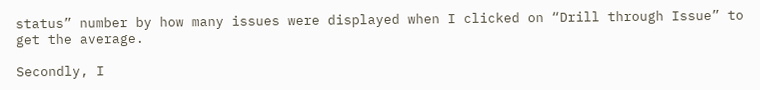status” number by how many issues were displayed when I clicked on “Drill through Issue” to get the average.

Secondly, I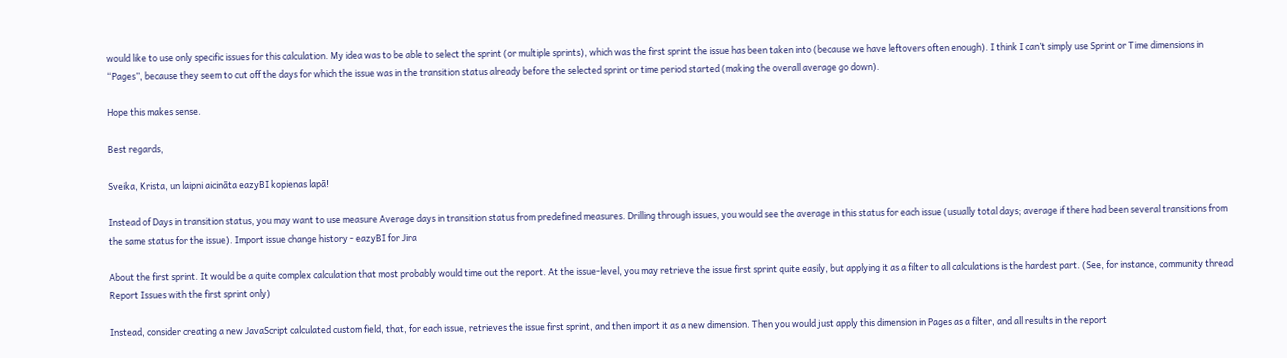would like to use only specific issues for this calculation. My idea was to be able to select the sprint (or multiple sprints), which was the first sprint the issue has been taken into (because we have leftovers often enough). I think I can’t simply use Sprint or Time dimensions in “Pages”, because they seem to cut off the days for which the issue was in the transition status already before the selected sprint or time period started (making the overall average go down).

Hope this makes sense.

Best regards,

Sveika, Krista, un laipni aicināta eazyBI kopienas lapā!

Instead of Days in transition status, you may want to use measure Average days in transition status from predefined measures. Drilling through issues, you would see the average in this status for each issue (usually total days; average if there had been several transitions from the same status for the issue). Import issue change history - eazyBI for Jira

About the first sprint. It would be a quite complex calculation that most probably would time out the report. At the issue-level, you may retrieve the issue first sprint quite easily, but applying it as a filter to all calculations is the hardest part. (See, for instance, community thread Report Issues with the first sprint only)

Instead, consider creating a new JavaScript calculated custom field, that, for each issue, retrieves the issue first sprint, and then import it as a new dimension. Then you would just apply this dimension in Pages as a filter, and all results in the report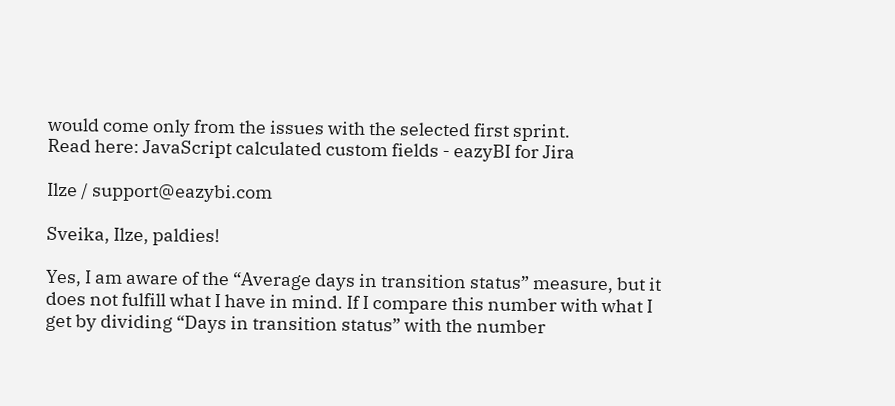would come only from the issues with the selected first sprint.
Read here: JavaScript calculated custom fields - eazyBI for Jira

Ilze / support@eazybi.com

Sveika, Ilze, paldies!

Yes, I am aware of the “Average days in transition status” measure, but it does not fulfill what I have in mind. If I compare this number with what I get by dividing “Days in transition status” with the number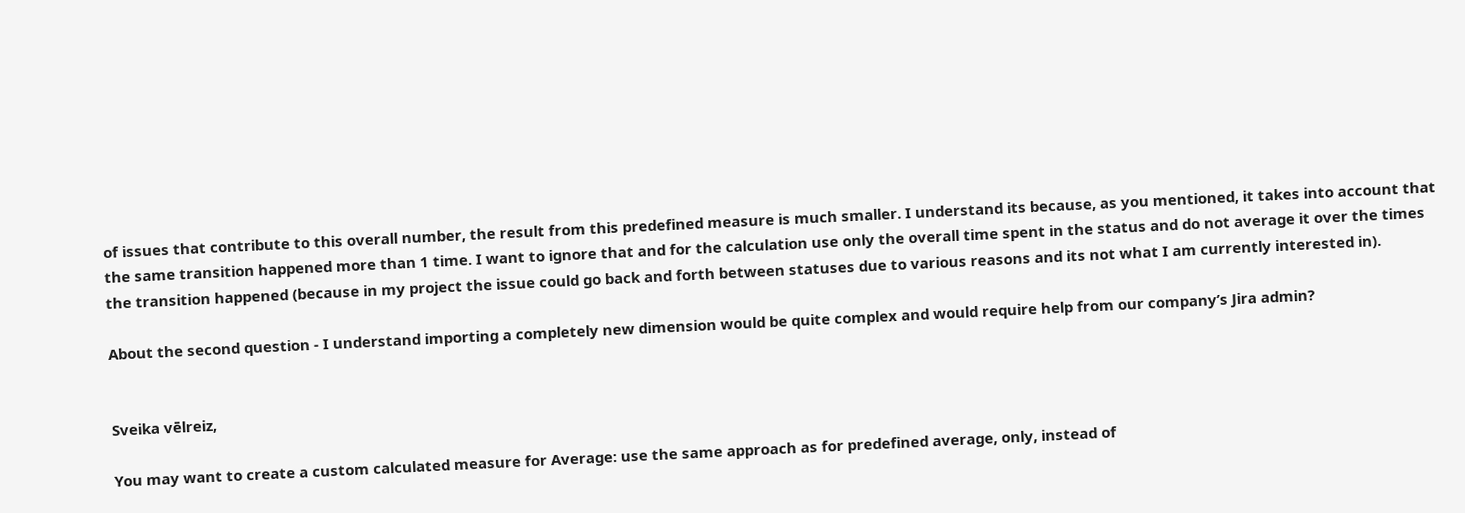of issues that contribute to this overall number, the result from this predefined measure is much smaller. I understand its because, as you mentioned, it takes into account that the same transition happened more than 1 time. I want to ignore that and for the calculation use only the overall time spent in the status and do not average it over the times the transition happened (because in my project the issue could go back and forth between statuses due to various reasons and its not what I am currently interested in).

About the second question - I understand importing a completely new dimension would be quite complex and would require help from our company’s Jira admin?


Sveika vēlreiz,

You may want to create a custom calculated measure for Average: use the same approach as for predefined average, only, instead of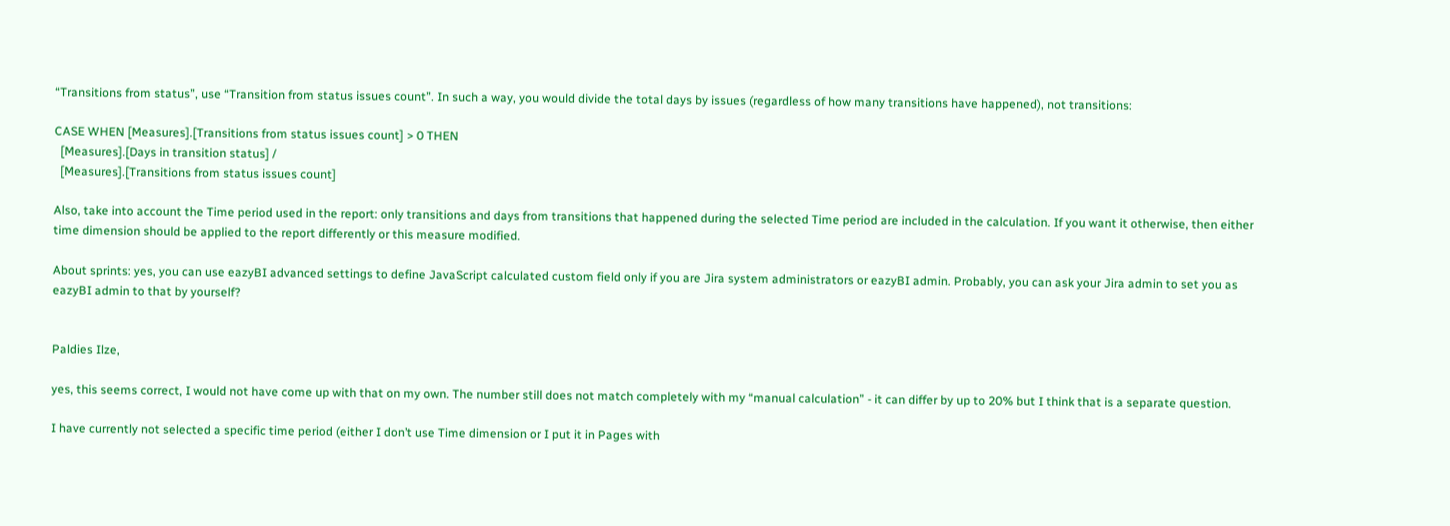“Transitions from status”, use “Transition from status issues count”. In such a way, you would divide the total days by issues (regardless of how many transitions have happened), not transitions:

CASE WHEN [Measures].[Transitions from status issues count] > 0 THEN
  [Measures].[Days in transition status] /
  [Measures].[Transitions from status issues count]

Also, take into account the Time period used in the report: only transitions and days from transitions that happened during the selected Time period are included in the calculation. If you want it otherwise, then either time dimension should be applied to the report differently or this measure modified.

About sprints: yes, you can use eazyBI advanced settings to define JavaScript calculated custom field only if you are Jira system administrators or eazyBI admin. Probably, you can ask your Jira admin to set you as eazyBI admin to that by yourself?


Paldies Ilze,

yes, this seems correct, I would not have come up with that on my own. The number still does not match completely with my “manual calculation” - it can differ by up to 20% but I think that is a separate question.

I have currently not selected a specific time period (either I don’t use Time dimension or I put it in Pages with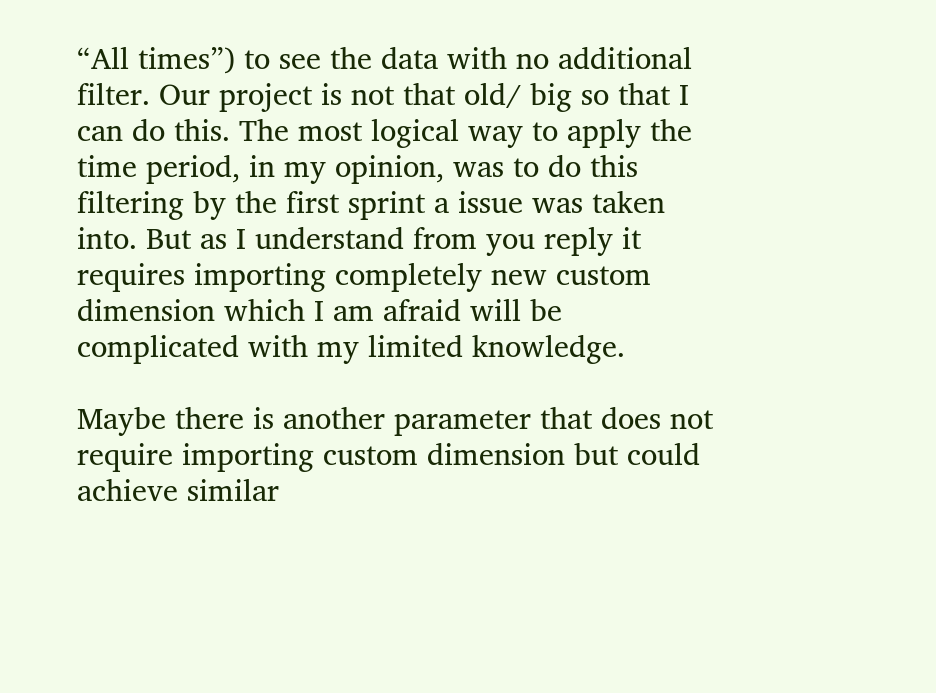“All times”) to see the data with no additional filter. Our project is not that old/ big so that I can do this. The most logical way to apply the time period, in my opinion, was to do this filtering by the first sprint a issue was taken into. But as I understand from you reply it requires importing completely new custom dimension which I am afraid will be complicated with my limited knowledge.

Maybe there is another parameter that does not require importing custom dimension but could achieve similar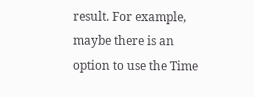result. For example, maybe there is an option to use the Time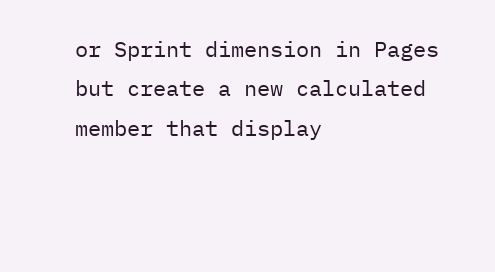or Sprint dimension in Pages but create a new calculated member that display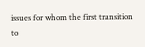issues for whom the first transition to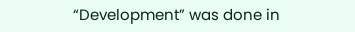“Development” was done in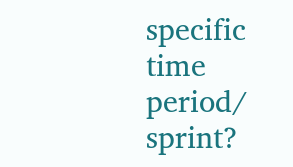specific time period/ sprint?